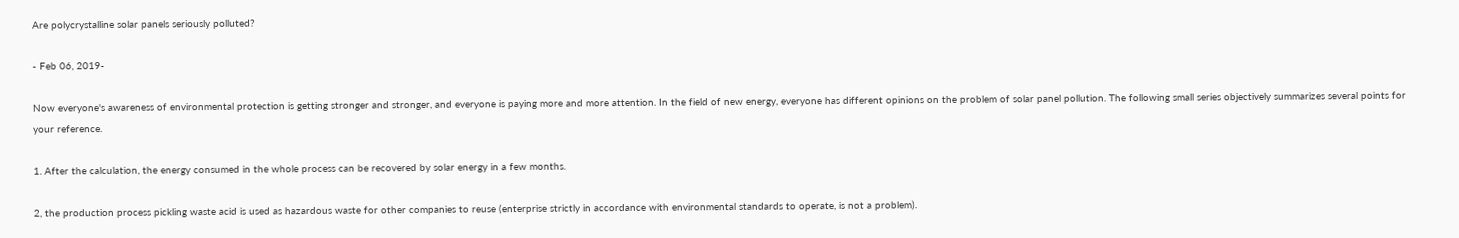Are polycrystalline solar panels seriously polluted?

- Feb 06, 2019-

Now everyone's awareness of environmental protection is getting stronger and stronger, and everyone is paying more and more attention. In the field of new energy, everyone has different opinions on the problem of solar panel pollution. The following small series objectively summarizes several points for your reference.

1. After the calculation, the energy consumed in the whole process can be recovered by solar energy in a few months.

2, the production process pickling waste acid is used as hazardous waste for other companies to reuse (enterprise strictly in accordance with environmental standards to operate, is not a problem).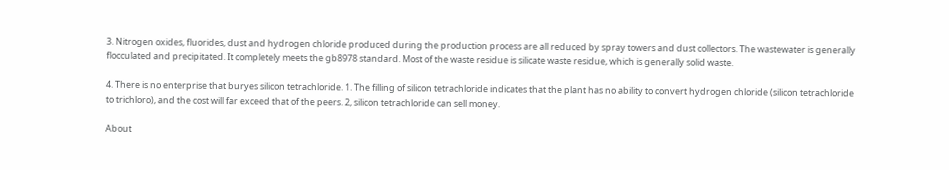3. Nitrogen oxides, fluorides, dust and hydrogen chloride produced during the production process are all reduced by spray towers and dust collectors. The wastewater is generally flocculated and precipitated. It completely meets the gb8978 standard. Most of the waste residue is silicate waste residue, which is generally solid waste.

4. There is no enterprise that buryes silicon tetrachloride. 1. The filling of silicon tetrachloride indicates that the plant has no ability to convert hydrogen chloride (silicon tetrachloride to trichloro), and the cost will far exceed that of the peers. 2, silicon tetrachloride can sell money.

About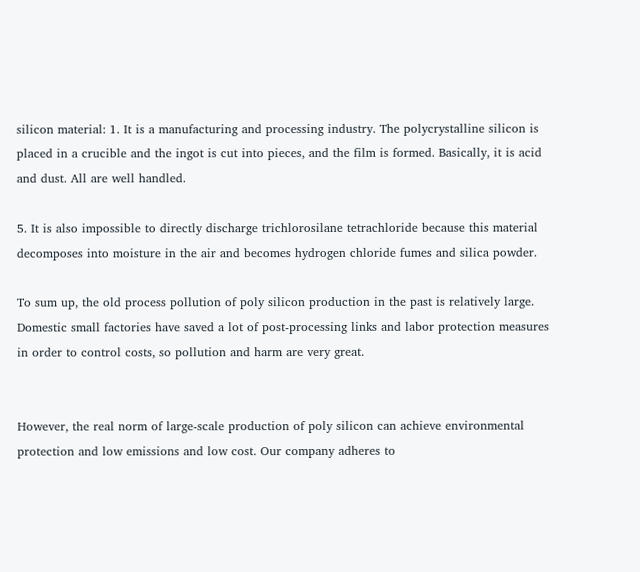silicon material: 1. It is a manufacturing and processing industry. The polycrystalline silicon is placed in a crucible and the ingot is cut into pieces, and the film is formed. Basically, it is acid and dust. All are well handled.

5. It is also impossible to directly discharge trichlorosilane tetrachloride because this material decomposes into moisture in the air and becomes hydrogen chloride fumes and silica powder.

To sum up, the old process pollution of poly silicon production in the past is relatively large. Domestic small factories have saved a lot of post-processing links and labor protection measures in order to control costs, so pollution and harm are very great.


However, the real norm of large-scale production of poly silicon can achieve environmental protection and low emissions and low cost. Our company adheres to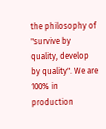the philosophy of "survive by quality, develop by quality". We are 100% in production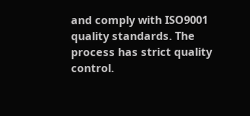and comply with ISO9001 quality standards. The process has strict quality control.